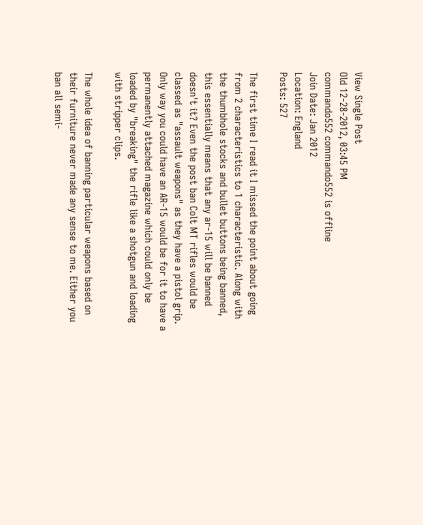View Single Post
Old 12-28-2012, 03:45 PM
commando552 commando552 is offline
Join Date: Jan 2012
Location: England
Posts: 527

The first time I read it I missed the point about going from 2 characteristics to 1 characteristic. Along with the thumbhole stocks and bullet buttons being banned, this essentially means that any ar-15 will be banned doesn't it? Even the post ban Colt MT rifles would be classed as "assault weapons" as they have a pistol grip. Only way you could have an AR-15 would be for it to have a permanently attached magazine which could only be loaded by "breaking" the rifle like a shotgun and loading with stripper clips.

The whole idea of banning particular weapons based on their furniture never made any sense to me. Either you ban all semi-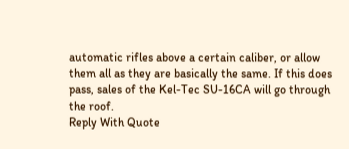automatic rifles above a certain caliber, or allow them all as they are basically the same. If this does pass, sales of the Kel-Tec SU-16CA will go through the roof.
Reply With Quote